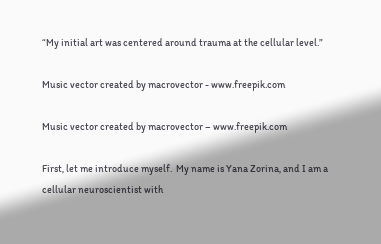“My initial art was centered around trauma at the cellular level.”

Music vector created by macrovector - www.freepik.com

Music vector created by macrovector – www.freepik.com

First, let me introduce myself.  My name is Yana Zorina, and I am a cellular neuroscientist with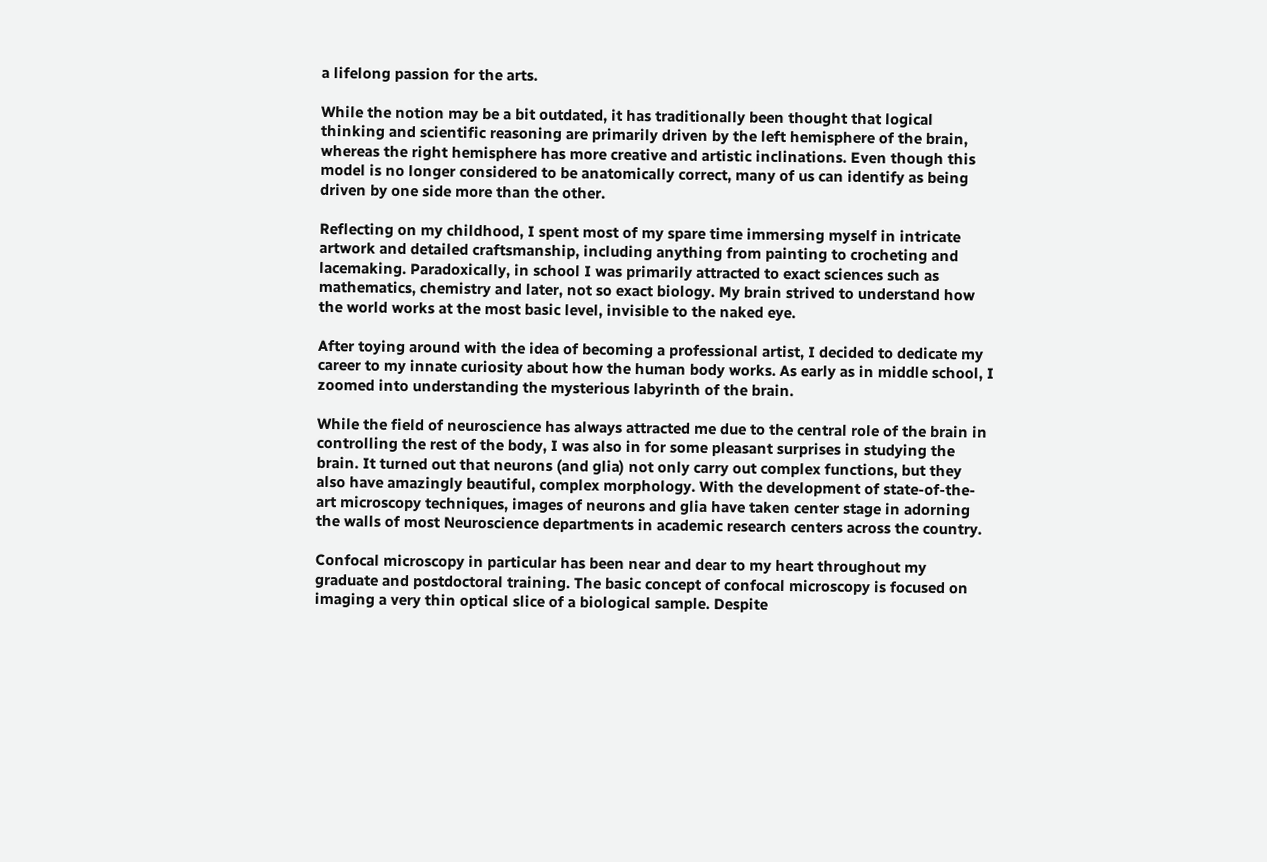a lifelong passion for the arts.

While the notion may be a bit outdated, it has traditionally been thought that logical thinking and scientific reasoning are primarily driven by the left hemisphere of the brain, whereas the right hemisphere has more creative and artistic inclinations. Even though this model is no longer considered to be anatomically correct, many of us can identify as being driven by one side more than the other.

Reflecting on my childhood, I spent most of my spare time immersing myself in intricate artwork and detailed craftsmanship, including anything from painting to crocheting and lacemaking. Paradoxically, in school I was primarily attracted to exact sciences such as mathematics, chemistry and later, not so exact biology. My brain strived to understand how the world works at the most basic level, invisible to the naked eye.

After toying around with the idea of becoming a professional artist, I decided to dedicate my career to my innate curiosity about how the human body works. As early as in middle school, I zoomed into understanding the mysterious labyrinth of the brain.

While the field of neuroscience has always attracted me due to the central role of the brain in controlling the rest of the body, I was also in for some pleasant surprises in studying the brain. It turned out that neurons (and glia) not only carry out complex functions, but they also have amazingly beautiful, complex morphology. With the development of state-of-the-art microscopy techniques, images of neurons and glia have taken center stage in adorning the walls of most Neuroscience departments in academic research centers across the country.

Confocal microscopy in particular has been near and dear to my heart throughout my graduate and postdoctoral training. The basic concept of confocal microscopy is focused on imaging a very thin optical slice of a biological sample. Despite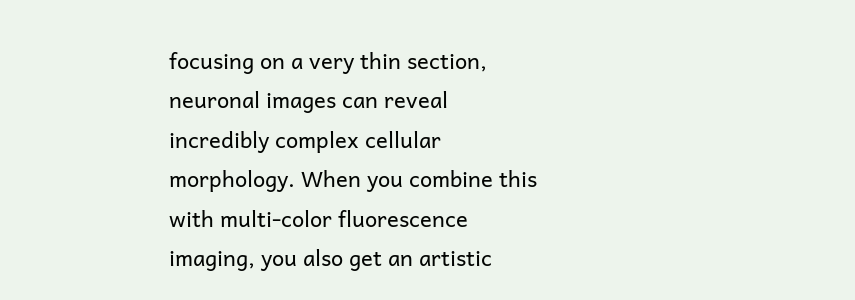focusing on a very thin section, neuronal images can reveal incredibly complex cellular morphology. When you combine this with multi-color fluorescence imaging, you also get an artistic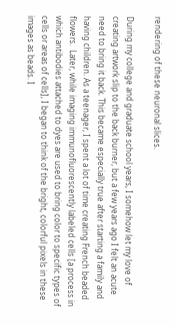rendering of these neuronal slices.

During my college and graduate school years, I somehow let my love of creating artwork slip to the back burner, but a few years ago I felt an acute need to bring it back. This became especially true after starting a family and having children. As a teenager, I spent a lot of time creating French beaded flowers.  Later, while imaging immunofluorescently labeled cells [a process in which antibodies attached to dyes are used to bring color to specific types of cells or areas of cells], I began to think of the bright, colorful pixels in these images as beads. I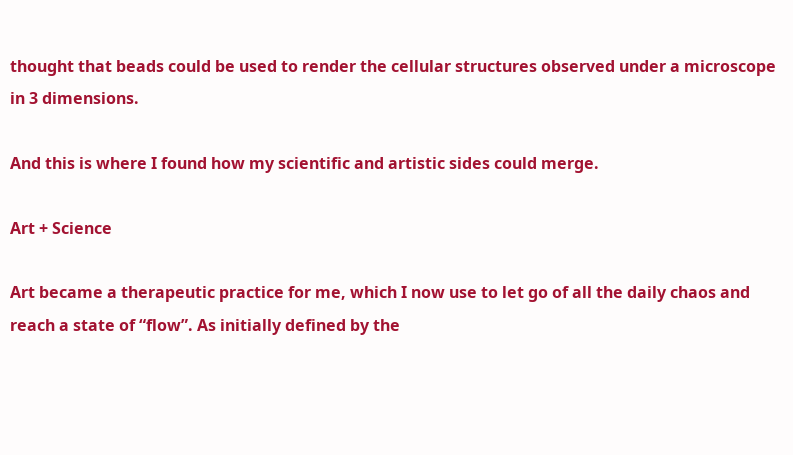thought that beads could be used to render the cellular structures observed under a microscope in 3 dimensions.

And this is where I found how my scientific and artistic sides could merge.

Art + Science

Art became a therapeutic practice for me, which I now use to let go of all the daily chaos and reach a state of “flow”. As initially defined by the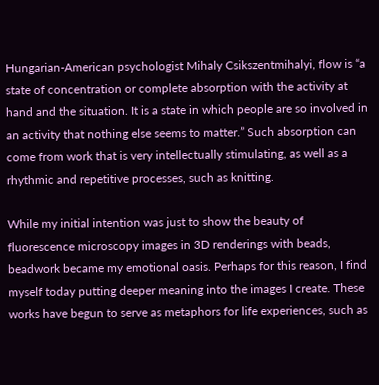Hungarian-American psychologist Mihaly Csikszentmihalyi, flow is “a state of concentration or complete absorption with the activity at hand and the situation. It is a state in which people are so involved in an activity that nothing else seems to matter.” Such absorption can come from work that is very intellectually stimulating, as well as a rhythmic and repetitive processes, such as knitting.

While my initial intention was just to show the beauty of fluorescence microscopy images in 3D renderings with beads, beadwork became my emotional oasis. Perhaps for this reason, I find myself today putting deeper meaning into the images I create. These works have begun to serve as metaphors for life experiences, such as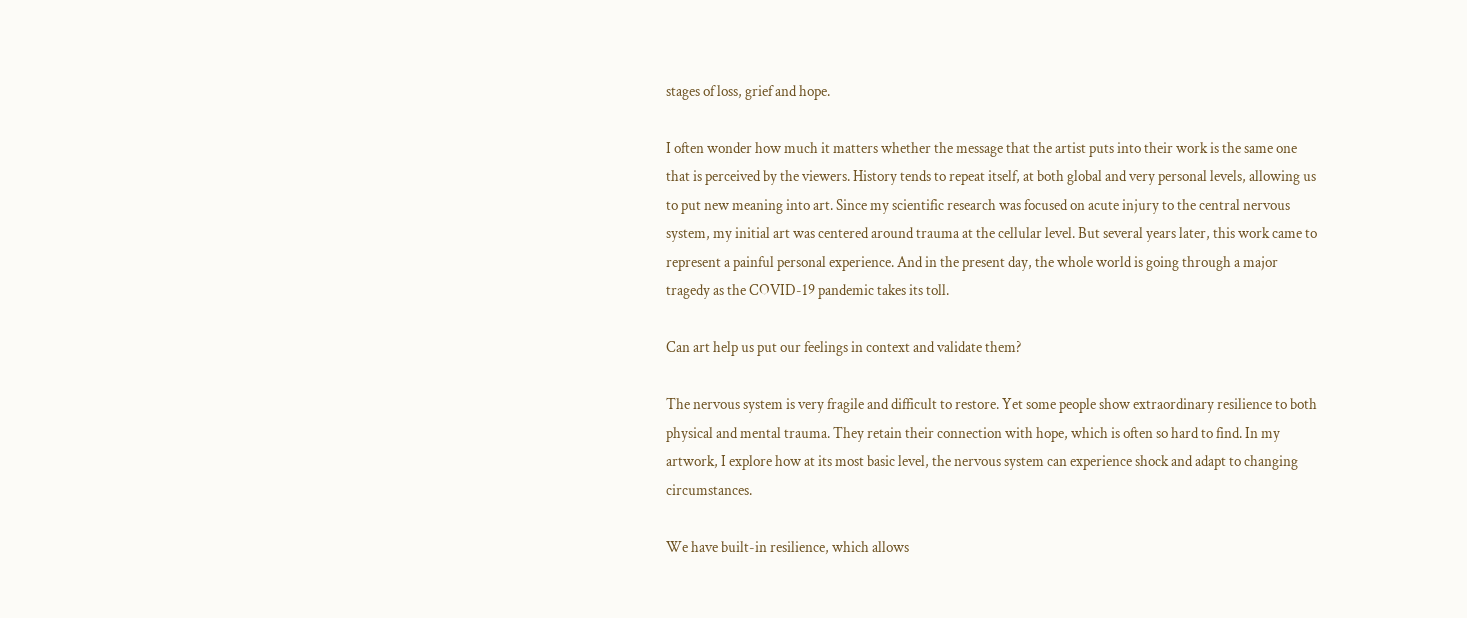stages of loss, grief and hope.

I often wonder how much it matters whether the message that the artist puts into their work is the same one that is perceived by the viewers. History tends to repeat itself, at both global and very personal levels, allowing us to put new meaning into art. Since my scientific research was focused on acute injury to the central nervous system, my initial art was centered around trauma at the cellular level. But several years later, this work came to represent a painful personal experience. And in the present day, the whole world is going through a major tragedy as the COVID-19 pandemic takes its toll.

Can art help us put our feelings in context and validate them?

The nervous system is very fragile and difficult to restore. Yet some people show extraordinary resilience to both physical and mental trauma. They retain their connection with hope, which is often so hard to find. In my artwork, I explore how at its most basic level, the nervous system can experience shock and adapt to changing circumstances.

We have built-in resilience, which allows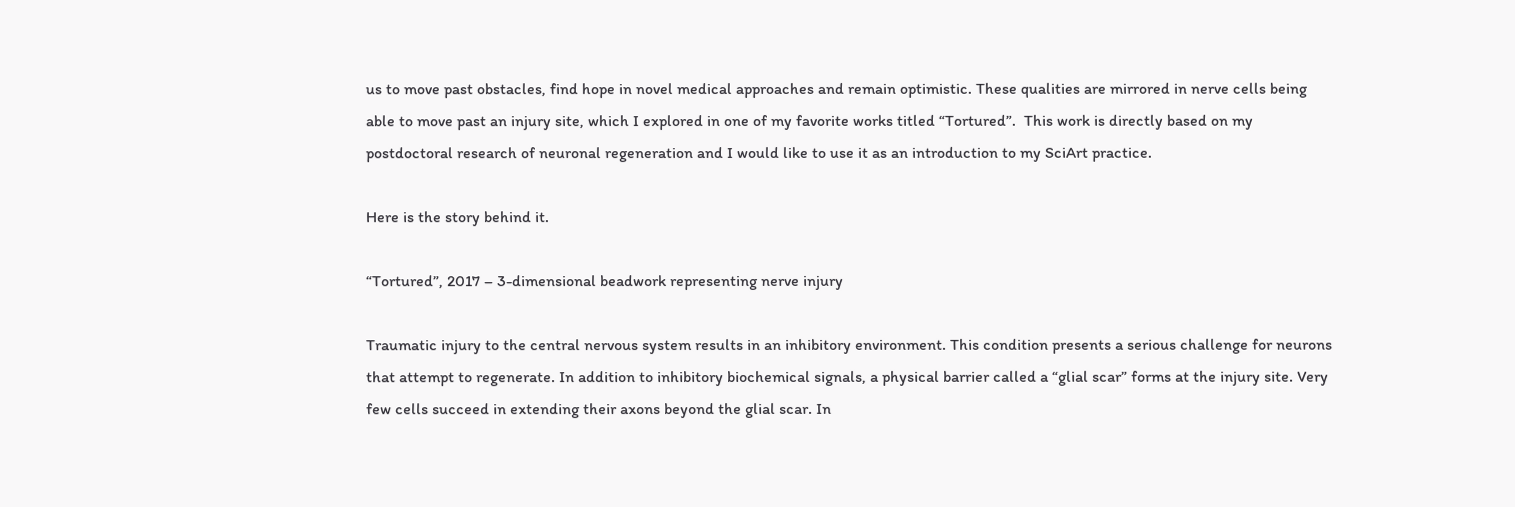us to move past obstacles, find hope in novel medical approaches and remain optimistic. These qualities are mirrored in nerve cells being able to move past an injury site, which I explored in one of my favorite works titled “Tortured”.  This work is directly based on my postdoctoral research of neuronal regeneration and I would like to use it as an introduction to my SciArt practice.

Here is the story behind it.

“Tortured”, 2017 – 3-dimensional beadwork representing nerve injury

Traumatic injury to the central nervous system results in an inhibitory environment. This condition presents a serious challenge for neurons that attempt to regenerate. In addition to inhibitory biochemical signals, a physical barrier called a “glial scar” forms at the injury site. Very few cells succeed in extending their axons beyond the glial scar. In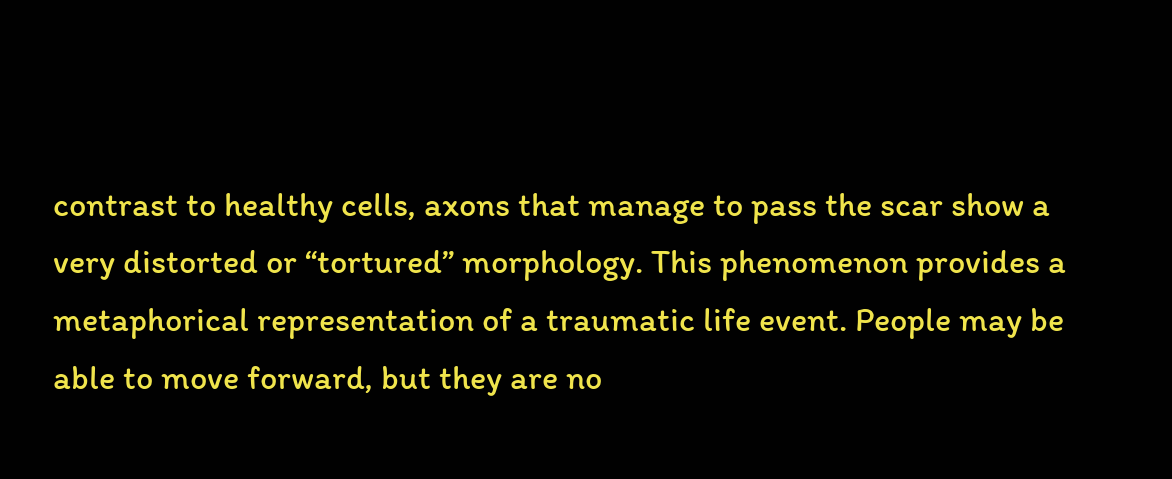contrast to healthy cells, axons that manage to pass the scar show a very distorted or “tortured” morphology. This phenomenon provides a metaphorical representation of a traumatic life event. People may be able to move forward, but they are no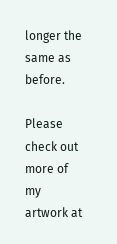longer the same as before.

Please check out more of my artwork at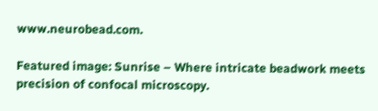www.neurobead.com.

Featured image: Sunrise – Where intricate beadwork meets precision of confocal microscopy.